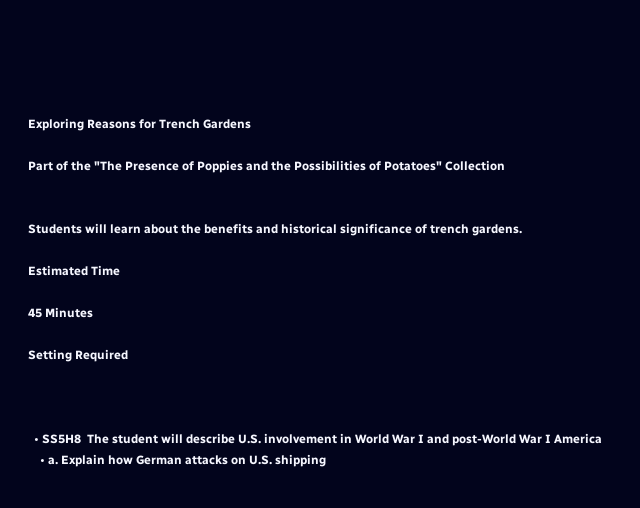Exploring Reasons for Trench Gardens

Part of the "The Presence of Poppies and the Possibilities of Potatoes" Collection


Students will learn about the benefits and historical significance of trench gardens.

Estimated Time

45 Minutes

Setting Required



  • SS5H8  The student will describe U.S. involvement in World War I and post-World War I America
    • a. Explain how German attacks on U.S. shipping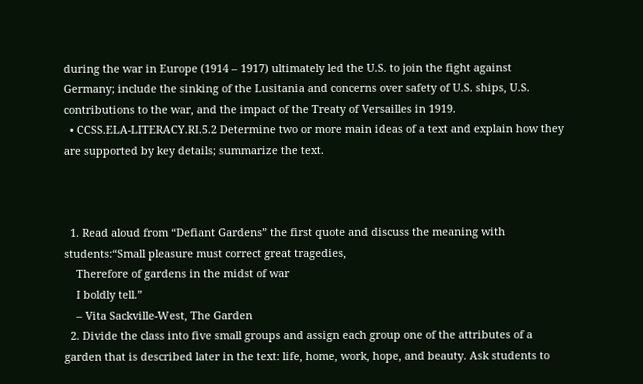during the war in Europe (1914 – 1917) ultimately led the U.S. to join the fight against Germany; include the sinking of the Lusitania and concerns over safety of U.S. ships, U.S. contributions to the war, and the impact of the Treaty of Versailles in 1919.
  • CCSS.ELA-LITERACY.RI.5.2 Determine two or more main ideas of a text and explain how they are supported by key details; summarize the text.



  1. Read aloud from “Defiant Gardens” the first quote and discuss the meaning with students:“Small pleasure must correct great tragedies,
    Therefore of gardens in the midst of war
    I boldly tell.”
    – Vita Sackville-West, The Garden
  2. Divide the class into five small groups and assign each group one of the attributes of a garden that is described later in the text: life, home, work, hope, and beauty. Ask students to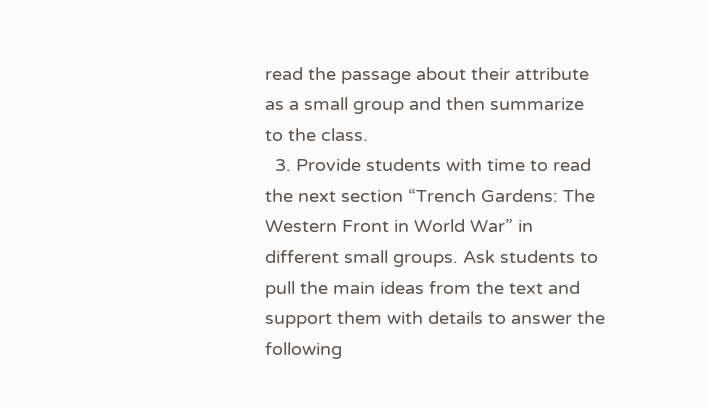read the passage about their attribute as a small group and then summarize to the class.
  3. Provide students with time to read the next section “Trench Gardens: The Western Front in World War” in different small groups. Ask students to pull the main ideas from the text and support them with details to answer the following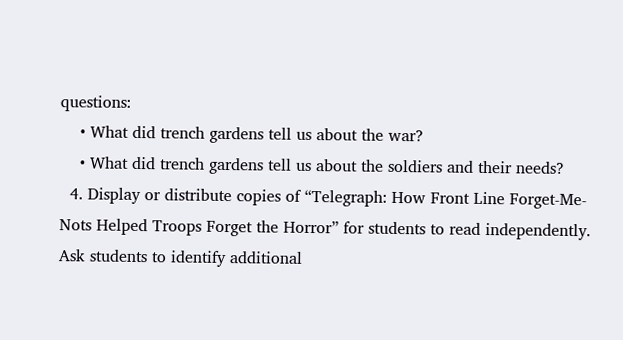questions:
    • What did trench gardens tell us about the war?
    • What did trench gardens tell us about the soldiers and their needs?
  4. Display or distribute copies of “Telegraph: How Front Line Forget-Me-Nots Helped Troops Forget the Horror” for students to read independently. Ask students to identify additional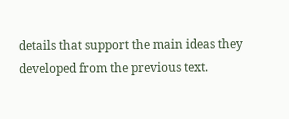details that support the main ideas they developed from the previous text.